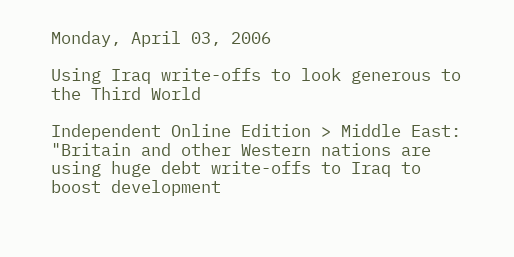Monday, April 03, 2006

Using Iraq write-offs to look generous to the Third World

Independent Online Edition > Middle East: "Britain and other Western nations are using huge debt write-offs to Iraq to boost development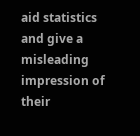aid statistics and give a misleading impression of their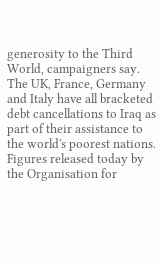generosity to the Third World, campaigners say.
The UK, France, Germany and Italy have all bracketed debt cancellations to Iraq as part of their assistance to the world's poorest nations.
Figures released today by the Organisation for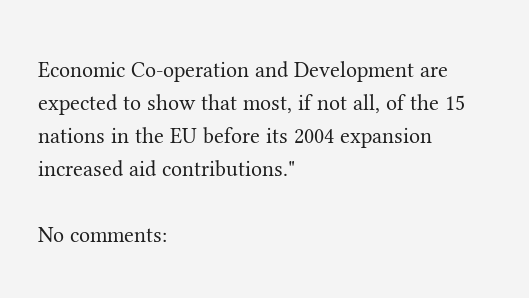Economic Co-operation and Development are expected to show that most, if not all, of the 15 nations in the EU before its 2004 expansion increased aid contributions."

No comments: